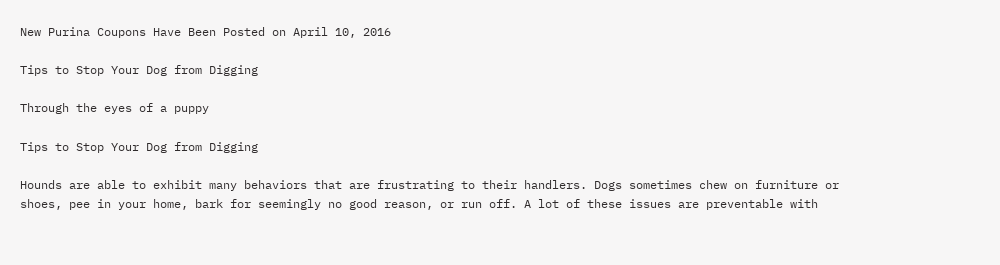New Purina Coupons Have Been Posted on April 10, 2016

Tips to Stop Your Dog from Digging

Through the eyes of a puppy

Tips to Stop Your Dog from Digging

Hounds are able to exhibit many behaviors that are frustrating to their handlers. Dogs sometimes chew on furniture or shoes, pee in your home, bark for seemingly no good reason, or run off. A lot of these issues are preventable with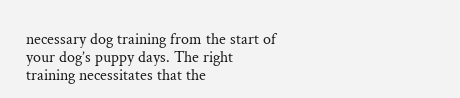necessary dog training from the start of your dog’s puppy days. The right training necessitates that the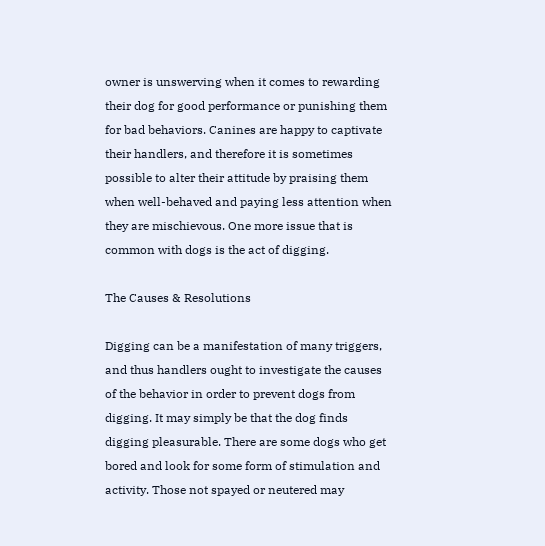owner is unswerving when it comes to rewarding their dog for good performance or punishing them for bad behaviors. Canines are happy to captivate their handlers, and therefore it is sometimes possible to alter their attitude by praising them when well-behaved and paying less attention when they are mischievous. One more issue that is common with dogs is the act of digging.

The Causes & Resolutions

Digging can be a manifestation of many triggers, and thus handlers ought to investigate the causes of the behavior in order to prevent dogs from digging. It may simply be that the dog finds digging pleasurable. There are some dogs who get bored and look for some form of stimulation and activity. Those not spayed or neutered may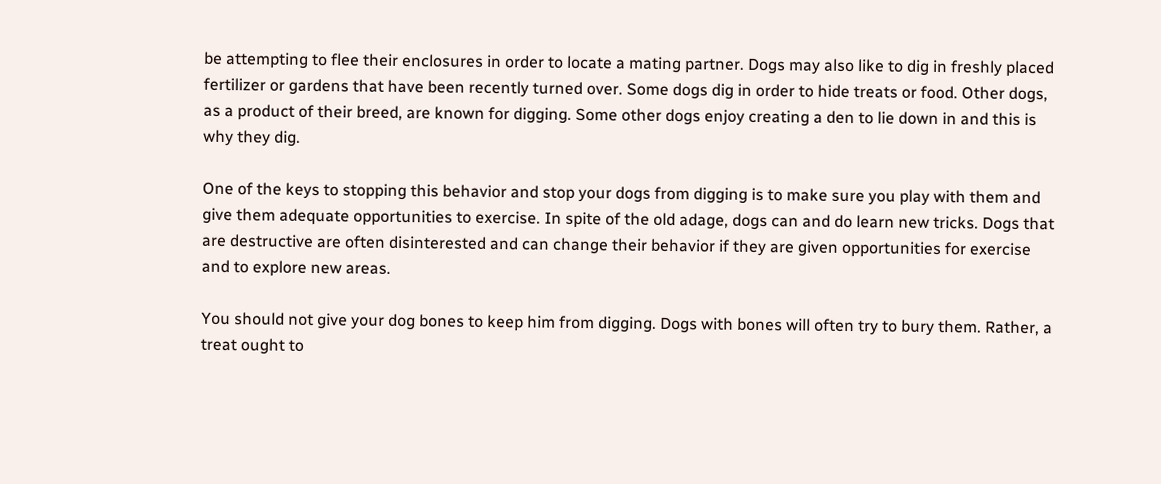be attempting to flee their enclosures in order to locate a mating partner. Dogs may also like to dig in freshly placed fertilizer or gardens that have been recently turned over. Some dogs dig in order to hide treats or food. Other dogs, as a product of their breed, are known for digging. Some other dogs enjoy creating a den to lie down in and this is why they dig.

One of the keys to stopping this behavior and stop your dogs from digging is to make sure you play with them and give them adequate opportunities to exercise. In spite of the old adage, dogs can and do learn new tricks. Dogs that are destructive are often disinterested and can change their behavior if they are given opportunities for exercise and to explore new areas.

You should not give your dog bones to keep him from digging. Dogs with bones will often try to bury them. Rather, a treat ought to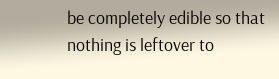be completely edible so that nothing is leftover to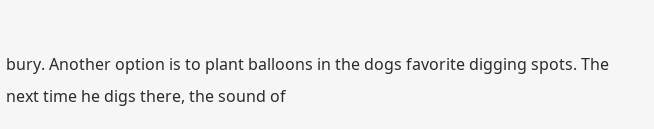bury. Another option is to plant balloons in the dogs favorite digging spots. The next time he digs there, the sound of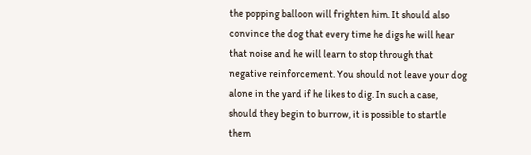the popping balloon will frighten him. It should also convince the dog that every time he digs he will hear that noise and he will learn to stop through that negative reinforcement. You should not leave your dog alone in the yard if he likes to dig. In such a case, should they begin to burrow, it is possible to startle them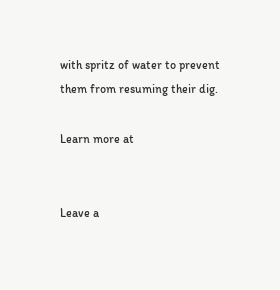with spritz of water to prevent them from resuming their dig.

Learn more at


Leave a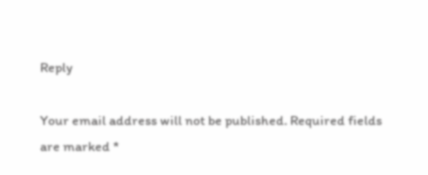Reply

Your email address will not be published. Required fields are marked *